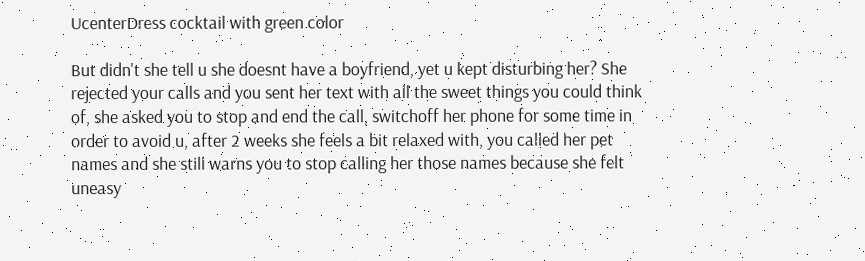UcenterDress cocktail with green color

But didn't she tell u she doesnt have a boyfriend, yet u kept disturbing her? She rejected your calls and you sent her text with all the sweet things you could think of, she asked you to stop and end the call, switchoff her phone for some time in order to avoid u, after 2 weeks she feels a bit relaxed with, you called her pet names and she still warns you to stop calling her those names because she felt uneasy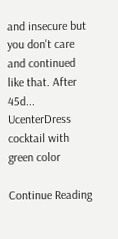and insecure but you don't care and continued like that. After 45d... UcenterDress cocktail with green color

Continue Reading